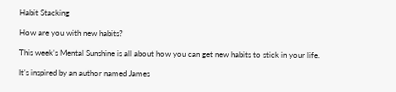Habit Stacking

How are you with new habits?

This week’s Mental Sunshine is all about how you can get new habits to stick in your life.

It’s inspired by an author named James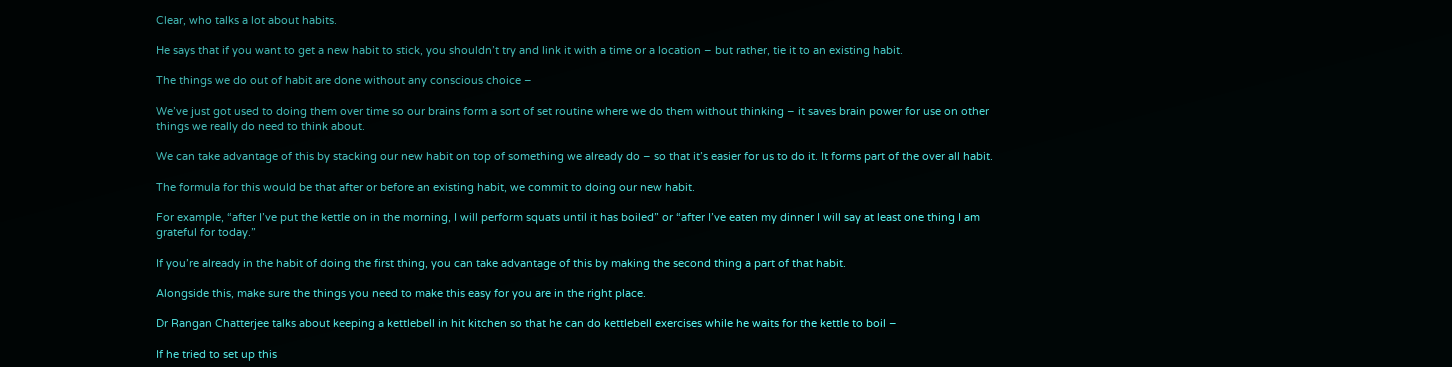Clear, who talks a lot about habits.

He says that if you want to get a new habit to stick, you shouldn’t try and link it with a time or a location – but rather, tie it to an existing habit.

The things we do out of habit are done without any conscious choice –

We’ve just got used to doing them over time so our brains form a sort of set routine where we do them without thinking – it saves brain power for use on other things we really do need to think about.

We can take advantage of this by stacking our new habit on top of something we already do – so that it’s easier for us to do it. It forms part of the over all habit.

The formula for this would be that after or before an existing habit, we commit to doing our new habit.

For example, “after I’ve put the kettle on in the morning, I will perform squats until it has boiled” or “after I’ve eaten my dinner I will say at least one thing I am grateful for today.”

If you’re already in the habit of doing the first thing, you can take advantage of this by making the second thing a part of that habit.

Alongside this, make sure the things you need to make this easy for you are in the right place.

Dr Rangan Chatterjee talks about keeping a kettlebell in hit kitchen so that he can do kettlebell exercises while he waits for the kettle to boil –

If he tried to set up this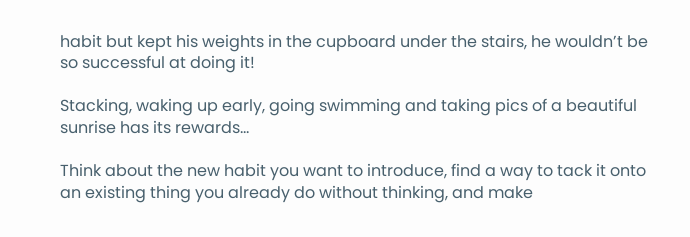habit but kept his weights in the cupboard under the stairs, he wouldn’t be so successful at doing it!

Stacking, waking up early, going swimming and taking pics of a beautiful sunrise has its rewards…

Think about the new habit you want to introduce, find a way to tack it onto an existing thing you already do without thinking, and make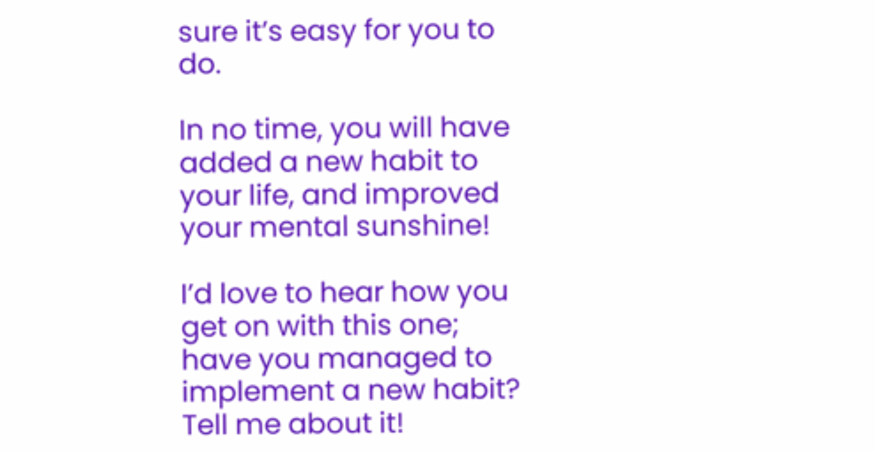sure it’s easy for you to do.

In no time, you will have added a new habit to your life, and improved your mental sunshine!

I’d love to hear how you get on with this one; have you managed to implement a new habit? Tell me about it!